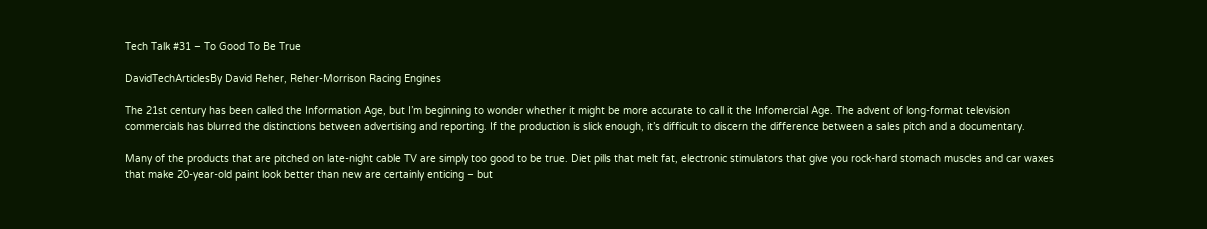Tech Talk #31 – To Good To Be True

DavidTechArticlesBy David Reher, Reher-Morrison Racing Engines

The 21st century has been called the Information Age, but I’m beginning to wonder whether it might be more accurate to call it the Infomercial Age. The advent of long-format television commercials has blurred the distinctions between advertising and reporting. If the production is slick enough, it’s difficult to discern the difference between a sales pitch and a documentary.

Many of the products that are pitched on late-night cable TV are simply too good to be true. Diet pills that melt fat, electronic stimulators that give you rock-hard stomach muscles and car waxes that make 20-year-old paint look better than new are certainly enticing – but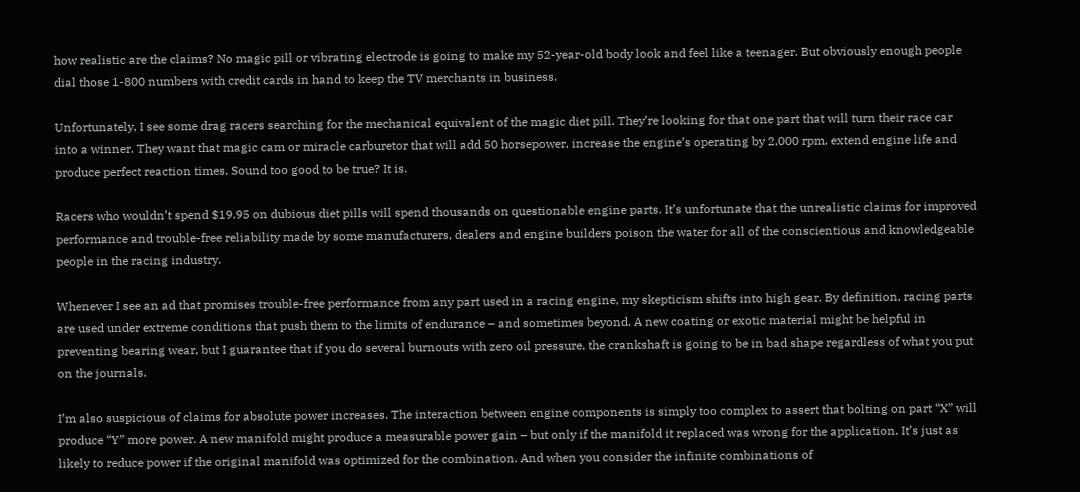how realistic are the claims? No magic pill or vibrating electrode is going to make my 52-year-old body look and feel like a teenager. But obviously enough people dial those 1-800 numbers with credit cards in hand to keep the TV merchants in business.

Unfortunately, I see some drag racers searching for the mechanical equivalent of the magic diet pill. They’re looking for that one part that will turn their race car into a winner. They want that magic cam or miracle carburetor that will add 50 horsepower, increase the engine’s operating by 2,000 rpm, extend engine life and produce perfect reaction times. Sound too good to be true? It is.

Racers who wouldn’t spend $19.95 on dubious diet pills will spend thousands on questionable engine parts. It’s unfortunate that the unrealistic claims for improved performance and trouble-free reliability made by some manufacturers, dealers and engine builders poison the water for all of the conscientious and knowledgeable people in the racing industry.

Whenever I see an ad that promises trouble-free performance from any part used in a racing engine, my skepticism shifts into high gear. By definition, racing parts are used under extreme conditions that push them to the limits of endurance – and sometimes beyond. A new coating or exotic material might be helpful in preventing bearing wear, but I guarantee that if you do several burnouts with zero oil pressure, the crankshaft is going to be in bad shape regardless of what you put on the journals.

I’m also suspicious of claims for absolute power increases. The interaction between engine components is simply too complex to assert that bolting on part “X” will produce “Y” more power. A new manifold might produce a measurable power gain – but only if the manifold it replaced was wrong for the application. It’s just as likely to reduce power if the original manifold was optimized for the combination. And when you consider the infinite combinations of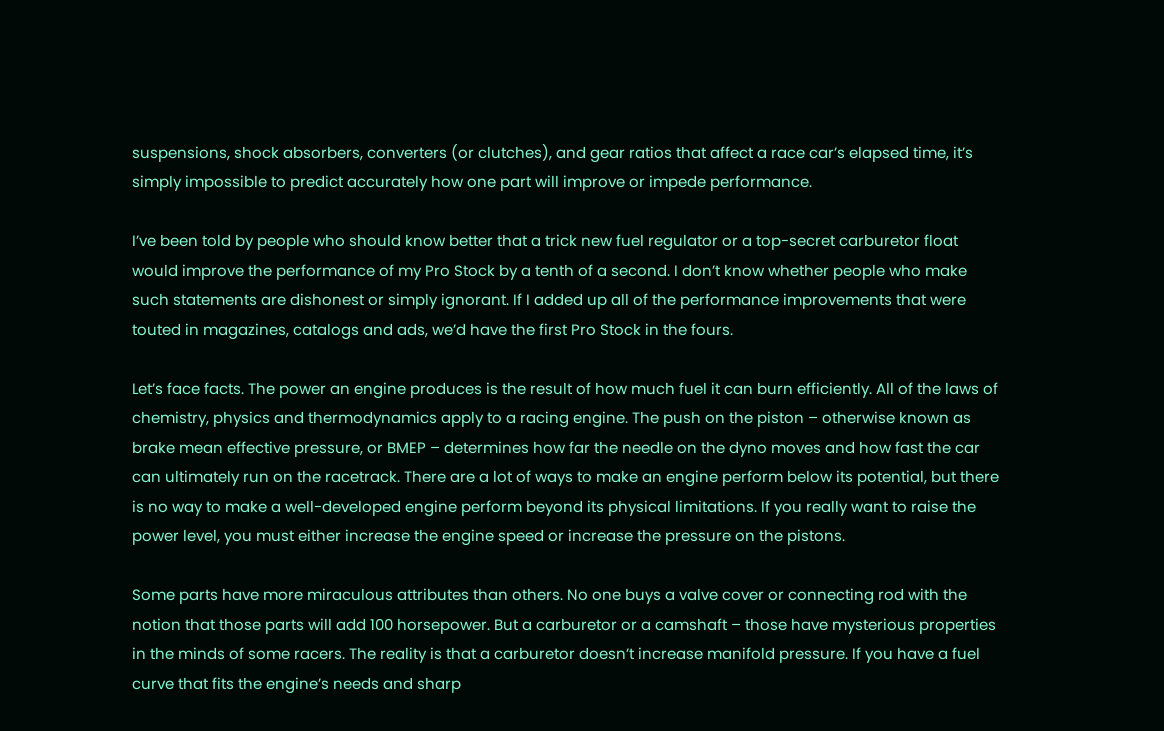suspensions, shock absorbers, converters (or clutches), and gear ratios that affect a race car’s elapsed time, it’s simply impossible to predict accurately how one part will improve or impede performance.

I’ve been told by people who should know better that a trick new fuel regulator or a top-secret carburetor float would improve the performance of my Pro Stock by a tenth of a second. I don’t know whether people who make such statements are dishonest or simply ignorant. If I added up all of the performance improvements that were touted in magazines, catalogs and ads, we’d have the first Pro Stock in the fours.

Let’s face facts. The power an engine produces is the result of how much fuel it can burn efficiently. All of the laws of chemistry, physics and thermodynamics apply to a racing engine. The push on the piston – otherwise known as brake mean effective pressure, or BMEP – determines how far the needle on the dyno moves and how fast the car can ultimately run on the racetrack. There are a lot of ways to make an engine perform below its potential, but there is no way to make a well-developed engine perform beyond its physical limitations. If you really want to raise the power level, you must either increase the engine speed or increase the pressure on the pistons.

Some parts have more miraculous attributes than others. No one buys a valve cover or connecting rod with the notion that those parts will add 100 horsepower. But a carburetor or a camshaft – those have mysterious properties in the minds of some racers. The reality is that a carburetor doesn’t increase manifold pressure. If you have a fuel curve that fits the engine’s needs and sharp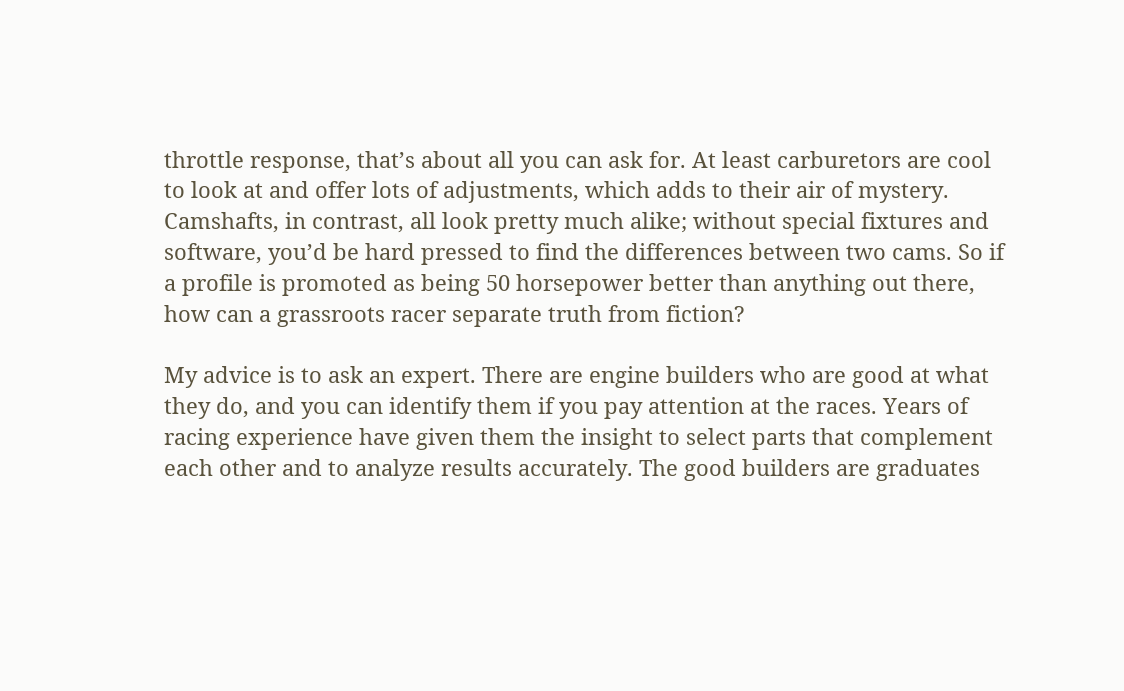throttle response, that’s about all you can ask for. At least carburetors are cool to look at and offer lots of adjustments, which adds to their air of mystery. Camshafts, in contrast, all look pretty much alike; without special fixtures and software, you’d be hard pressed to find the differences between two cams. So if a profile is promoted as being 50 horsepower better than anything out there, how can a grassroots racer separate truth from fiction?

My advice is to ask an expert. There are engine builders who are good at what they do, and you can identify them if you pay attention at the races. Years of racing experience have given them the insight to select parts that complement each other and to analyze results accurately. The good builders are graduates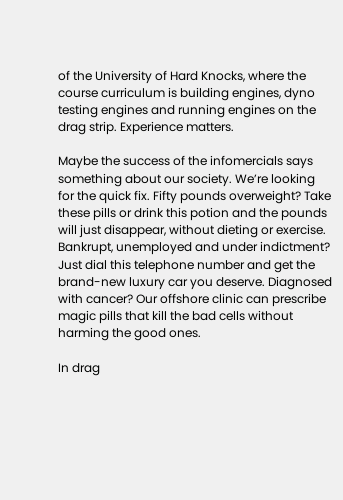of the University of Hard Knocks, where the course curriculum is building engines, dyno testing engines and running engines on the drag strip. Experience matters.

Maybe the success of the infomercials says something about our society. We’re looking for the quick fix. Fifty pounds overweight? Take these pills or drink this potion and the pounds will just disappear, without dieting or exercise. Bankrupt, unemployed and under indictment? Just dial this telephone number and get the brand-new luxury car you deserve. Diagnosed with cancer? Our offshore clinic can prescribe magic pills that kill the bad cells without harming the good ones.

In drag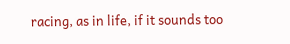racing, as in life, if it sounds too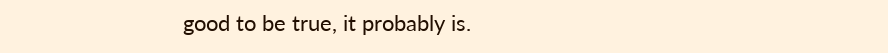good to be true, it probably is.